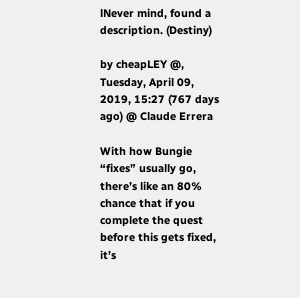lNever mind, found a description. (Destiny)

by cheapLEY @, Tuesday, April 09, 2019, 15:27 (767 days ago) @ Claude Errera

With how Bungie “fixes” usually go, there’s like an 80% chance that if you complete the quest before this gets fixed, it’s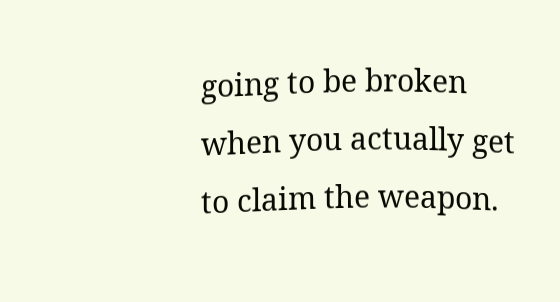going to be broken when you actually get to claim the weapon.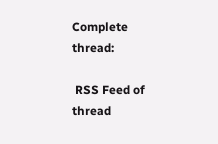Complete thread:

 RSS Feed of thread